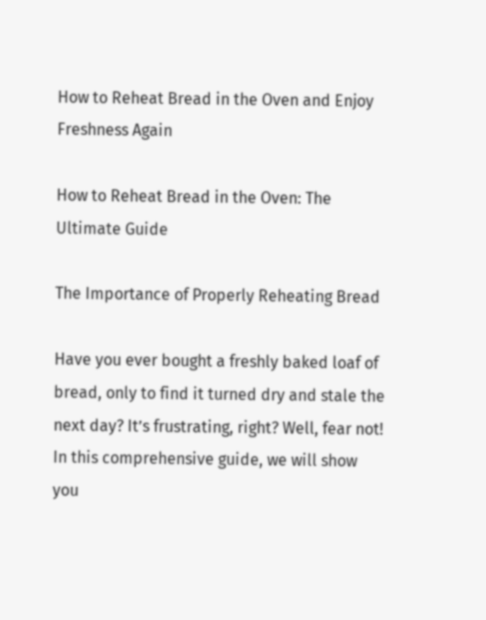How to Reheat Bread in the Oven and Enjoy Freshness Again

How to Reheat Bread in the Oven: The Ultimate Guide

The Importance of Properly Reheating Bread

Have you ever bought a freshly baked loaf of bread, only to find it turned dry and stale the next day? It’s frustrating, right? Well, fear not! In this comprehensive guide, we will show you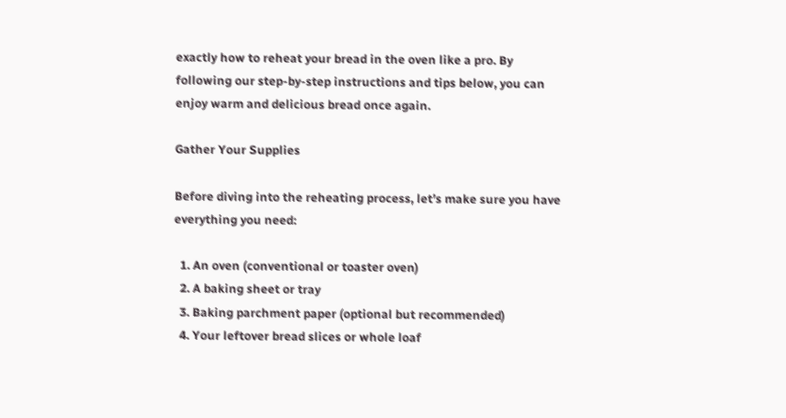exactly how to reheat your bread in the oven like a pro. By following our step-by-step instructions and tips below, you can enjoy warm and delicious bread once again.

Gather Your Supplies

Before diving into the reheating process, let’s make sure you have everything you need:

  1. An oven (conventional or toaster oven)
  2. A baking sheet or tray
  3. Baking parchment paper (optional but recommended)
  4. Your leftover bread slices or whole loaf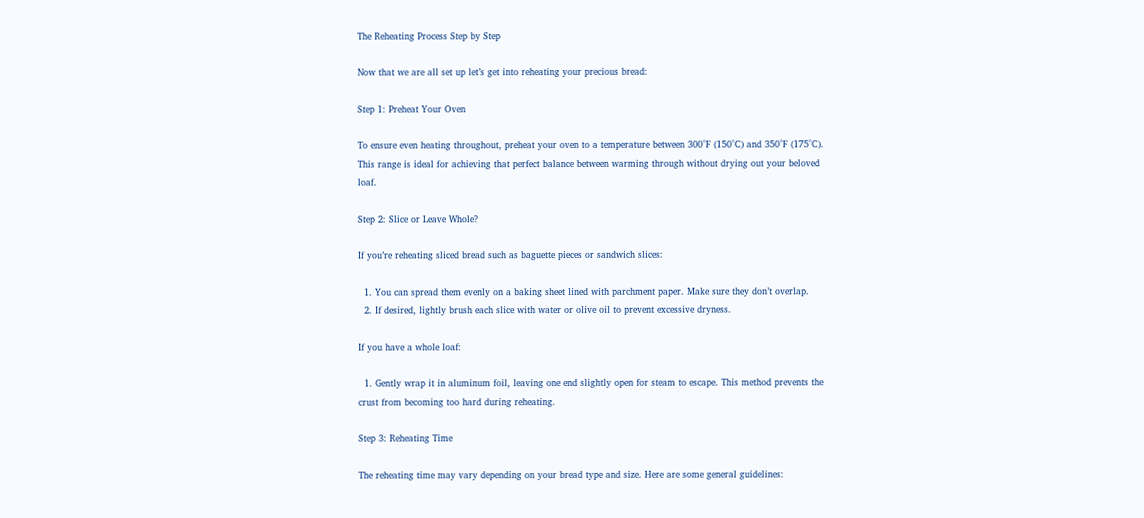The Reheating Process Step by Step

Now that we are all set up let’s get into reheating your precious bread:

Step 1: Preheat Your Oven

To ensure even heating throughout, preheat your oven to a temperature between 300°F (150°C) and 350°F (175°C). This range is ideal for achieving that perfect balance between warming through without drying out your beloved loaf.

Step 2: Slice or Leave Whole?

If you’re reheating sliced bread such as baguette pieces or sandwich slices:

  1. You can spread them evenly on a baking sheet lined with parchment paper. Make sure they don’t overlap.
  2. If desired, lightly brush each slice with water or olive oil to prevent excessive dryness.

If you have a whole loaf:

  1. Gently wrap it in aluminum foil, leaving one end slightly open for steam to escape. This method prevents the crust from becoming too hard during reheating.

Step 3: Reheating Time

The reheating time may vary depending on your bread type and size. Here are some general guidelines: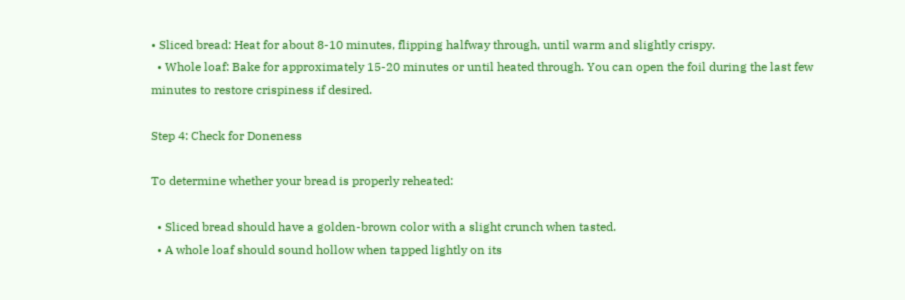• Sliced bread: Heat for about 8-10 minutes, flipping halfway through, until warm and slightly crispy.
  • Whole loaf: Bake for approximately 15-20 minutes or until heated through. You can open the foil during the last few minutes to restore crispiness if desired.

Step 4: Check for Doneness

To determine whether your bread is properly reheated:

  • Sliced bread should have a golden-brown color with a slight crunch when tasted.
  • A whole loaf should sound hollow when tapped lightly on its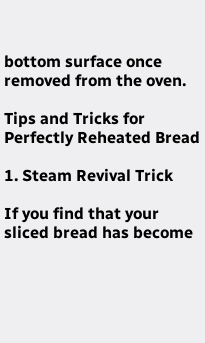bottom surface once removed from the oven.

Tips and Tricks for Perfectly Reheated Bread

1. Steam Revival Trick

If you find that your sliced bread has become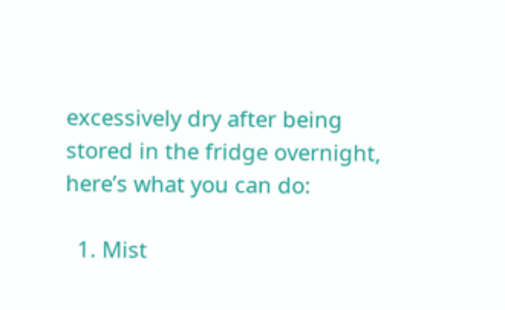excessively dry after being stored in the fridge overnight, here’s what you can do:

  1. Mist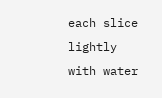each slice lightly with water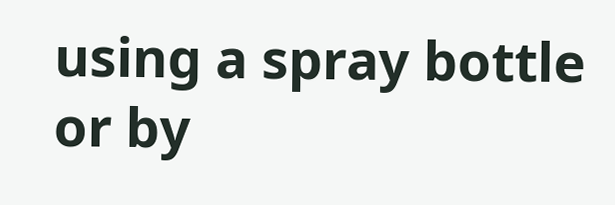using a spray bottle or by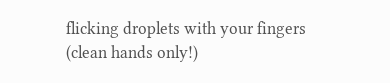flicking droplets with your fingers (clean hands only!)